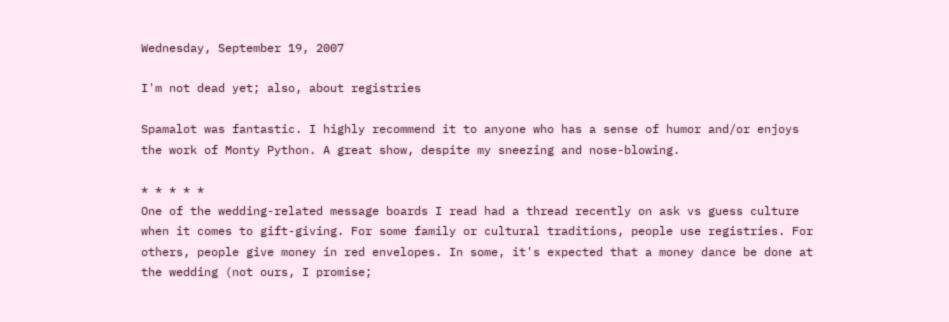Wednesday, September 19, 2007

I'm not dead yet; also, about registries

Spamalot was fantastic. I highly recommend it to anyone who has a sense of humor and/or enjoys the work of Monty Python. A great show, despite my sneezing and nose-blowing.

* * * * *
One of the wedding-related message boards I read had a thread recently on ask vs guess culture when it comes to gift-giving. For some family or cultural traditions, people use registries. For others, people give money in red envelopes. In some, it's expected that a money dance be done at the wedding (not ours, I promise;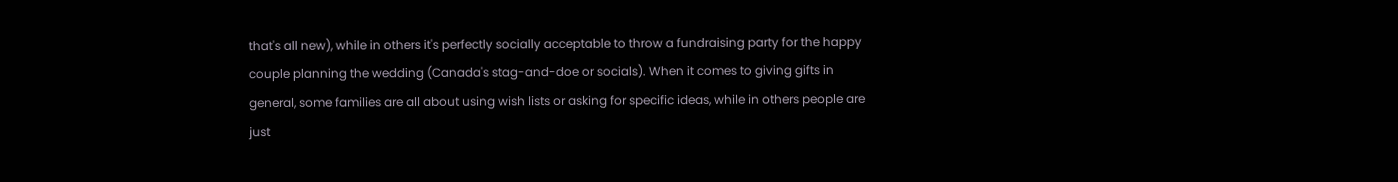that's all new), while in others it's perfectly socially acceptable to throw a fundraising party for the happy couple planning the wedding (Canada's stag-and-doe or socials). When it comes to giving gifts in general, some families are all about using wish lists or asking for specific ideas, while in others people are just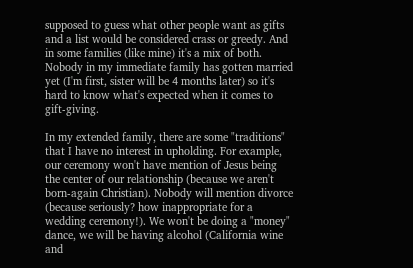supposed to guess what other people want as gifts and a list would be considered crass or greedy. And in some families (like mine) it's a mix of both. Nobody in my immediate family has gotten married yet (I'm first, sister will be 4 months later) so it's hard to know what's expected when it comes to gift-giving.

In my extended family, there are some "traditions" that I have no interest in upholding. For example, our ceremony won't have mention of Jesus being the center of our relationship (because we aren't born-again Christian). Nobody will mention divorce (because seriously? how inappropriate for a wedding ceremony!). We won't be doing a "money" dance, we will be having alcohol (California wine and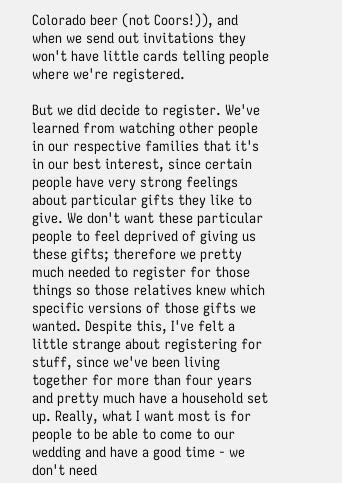Colorado beer (not Coors!)), and when we send out invitations they won't have little cards telling people where we're registered.

But we did decide to register. We've learned from watching other people in our respective families that it's in our best interest, since certain people have very strong feelings about particular gifts they like to give. We don't want these particular people to feel deprived of giving us these gifts; therefore we pretty much needed to register for those things so those relatives knew which specific versions of those gifts we wanted. Despite this, I've felt a little strange about registering for stuff, since we've been living together for more than four years and pretty much have a household set up. Really, what I want most is for people to be able to come to our wedding and have a good time - we don't need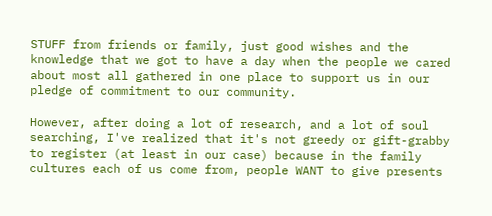STUFF from friends or family, just good wishes and the knowledge that we got to have a day when the people we cared about most all gathered in one place to support us in our pledge of commitment to our community.

However, after doing a lot of research, and a lot of soul searching, I've realized that it's not greedy or gift-grabby to register (at least in our case) because in the family cultures each of us come from, people WANT to give presents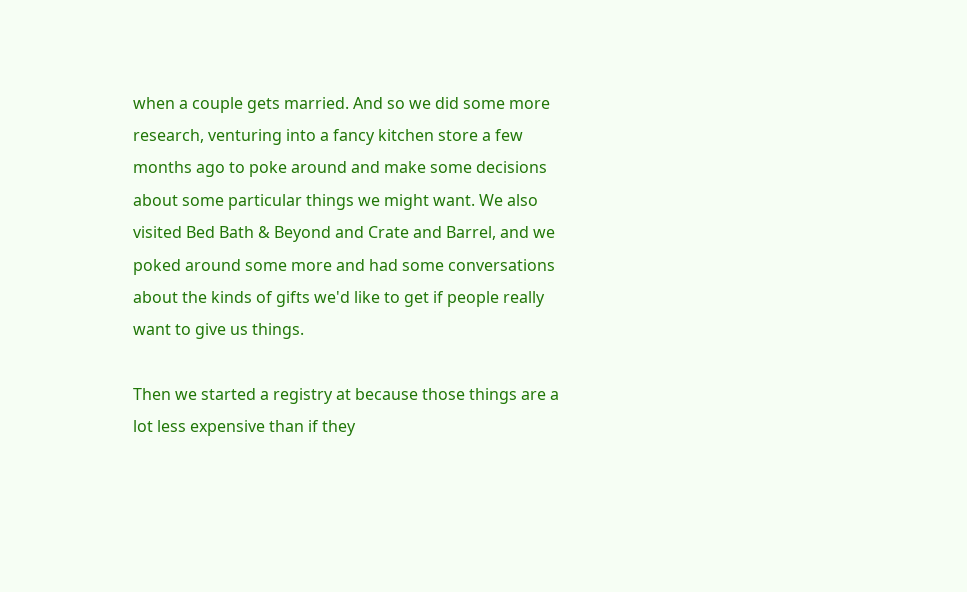when a couple gets married. And so we did some more research, venturing into a fancy kitchen store a few months ago to poke around and make some decisions about some particular things we might want. We also visited Bed Bath & Beyond and Crate and Barrel, and we poked around some more and had some conversations about the kinds of gifts we'd like to get if people really want to give us things.

Then we started a registry at because those things are a lot less expensive than if they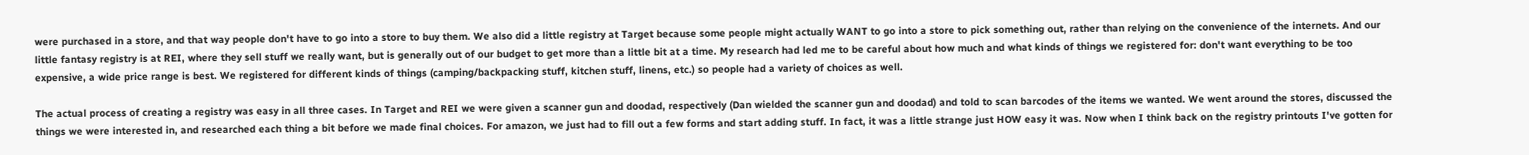were purchased in a store, and that way people don't have to go into a store to buy them. We also did a little registry at Target because some people might actually WANT to go into a store to pick something out, rather than relying on the convenience of the internets. And our little fantasy registry is at REI, where they sell stuff we really want, but is generally out of our budget to get more than a little bit at a time. My research had led me to be careful about how much and what kinds of things we registered for: don't want everything to be too expensive, a wide price range is best. We registered for different kinds of things (camping/backpacking stuff, kitchen stuff, linens, etc.) so people had a variety of choices as well.

The actual process of creating a registry was easy in all three cases. In Target and REI we were given a scanner gun and doodad, respectively (Dan wielded the scanner gun and doodad) and told to scan barcodes of the items we wanted. We went around the stores, discussed the things we were interested in, and researched each thing a bit before we made final choices. For amazon, we just had to fill out a few forms and start adding stuff. In fact, it was a little strange just HOW easy it was. Now when I think back on the registry printouts I've gotten for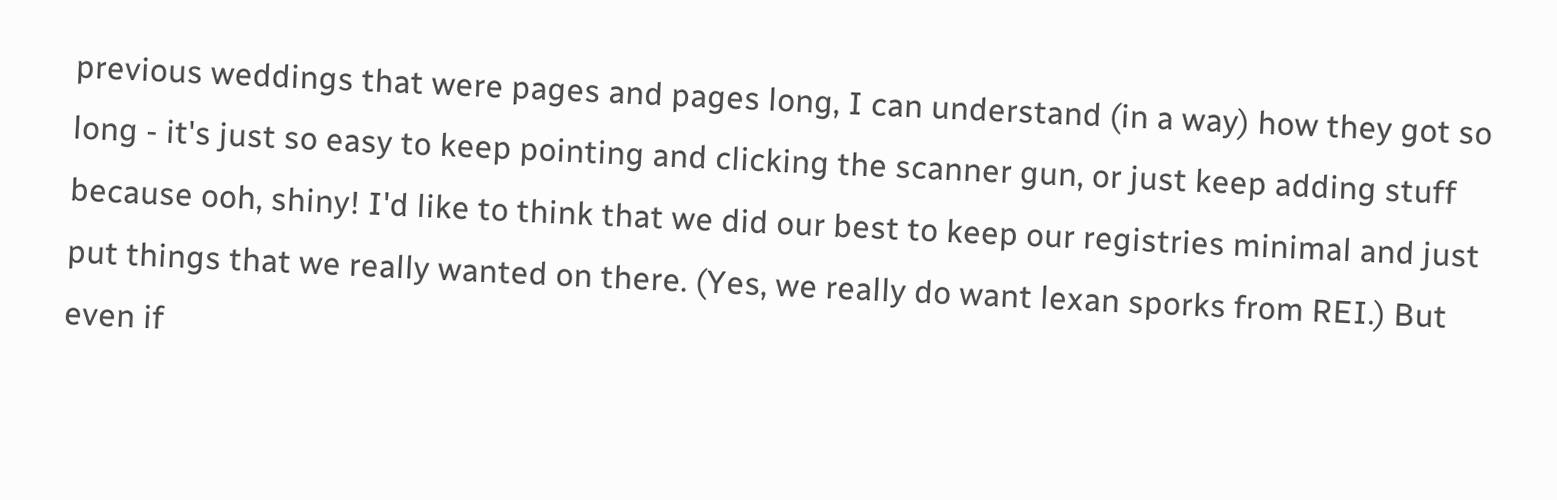previous weddings that were pages and pages long, I can understand (in a way) how they got so long - it's just so easy to keep pointing and clicking the scanner gun, or just keep adding stuff because ooh, shiny! I'd like to think that we did our best to keep our registries minimal and just put things that we really wanted on there. (Yes, we really do want lexan sporks from REI.) But even if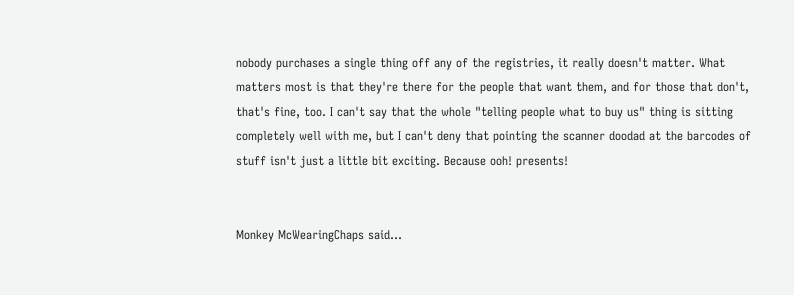nobody purchases a single thing off any of the registries, it really doesn't matter. What matters most is that they're there for the people that want them, and for those that don't, that's fine, too. I can't say that the whole "telling people what to buy us" thing is sitting completely well with me, but I can't deny that pointing the scanner doodad at the barcodes of stuff isn't just a little bit exciting. Because ooh! presents!


Monkey McWearingChaps said...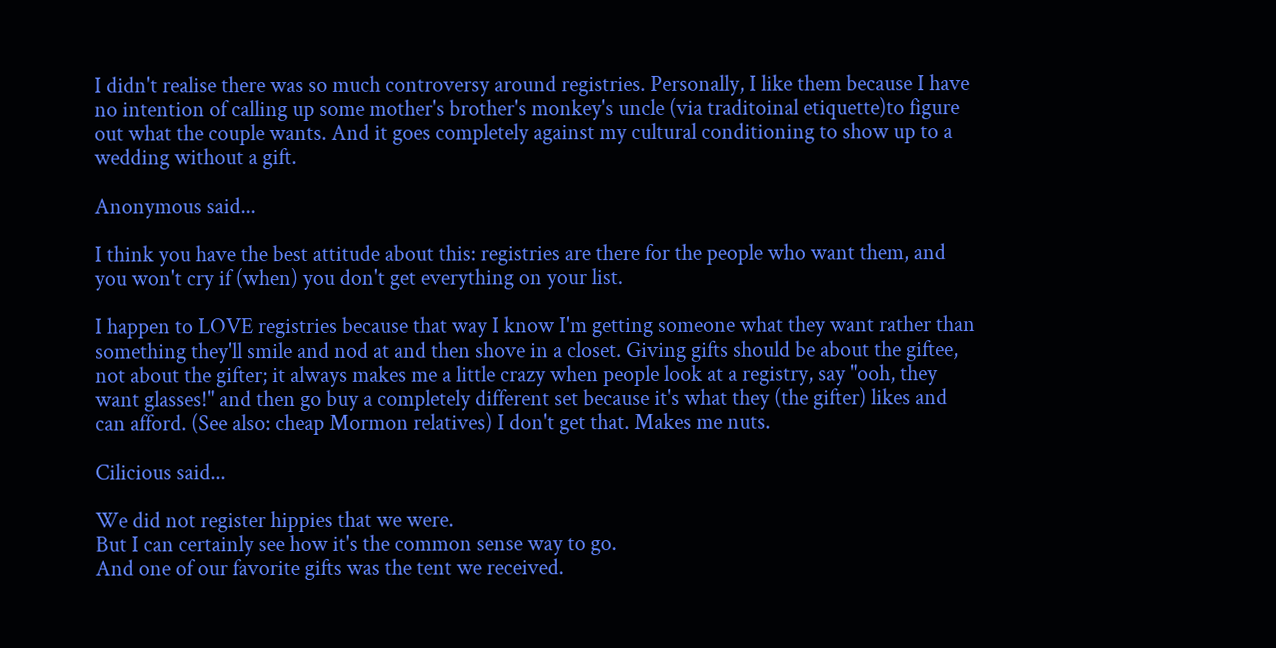I didn't realise there was so much controversy around registries. Personally, I like them because I have no intention of calling up some mother's brother's monkey's uncle (via traditoinal etiquette)to figure out what the couple wants. And it goes completely against my cultural conditioning to show up to a wedding without a gift.

Anonymous said...

I think you have the best attitude about this: registries are there for the people who want them, and you won't cry if (when) you don't get everything on your list.

I happen to LOVE registries because that way I know I'm getting someone what they want rather than something they'll smile and nod at and then shove in a closet. Giving gifts should be about the giftee, not about the gifter; it always makes me a little crazy when people look at a registry, say "ooh, they want glasses!" and then go buy a completely different set because it's what they (the gifter) likes and can afford. (See also: cheap Mormon relatives) I don't get that. Makes me nuts.

Cilicious said...

We did not register hippies that we were.
But I can certainly see how it's the common sense way to go.
And one of our favorite gifts was the tent we received.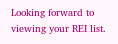Looking forward to viewing your REI list.